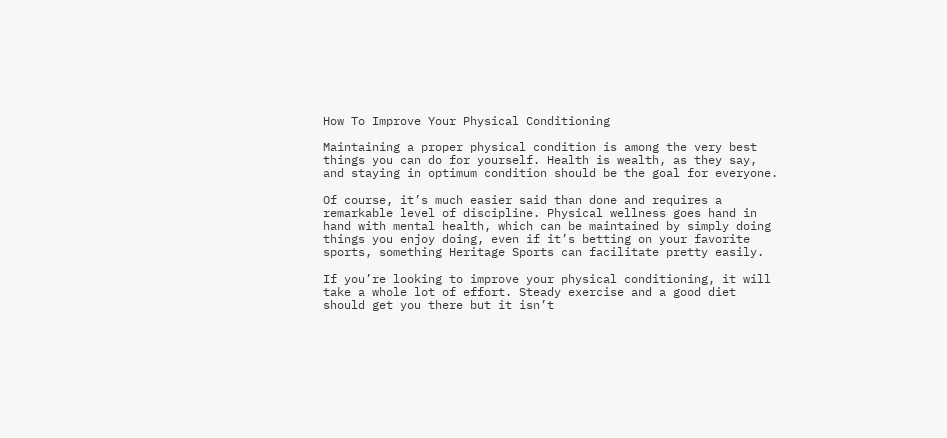How To Improve Your Physical Conditioning

Maintaining a proper physical condition is among the very best things you can do for yourself. Health is wealth, as they say, and staying in optimum condition should be the goal for everyone.

Of course, it’s much easier said than done and requires a remarkable level of discipline. Physical wellness goes hand in hand with mental health, which can be maintained by simply doing things you enjoy doing, even if it’s betting on your favorite sports, something Heritage Sports can facilitate pretty easily.

If you’re looking to improve your physical conditioning, it will take a whole lot of effort. Steady exercise and a good diet should get you there but it isn’t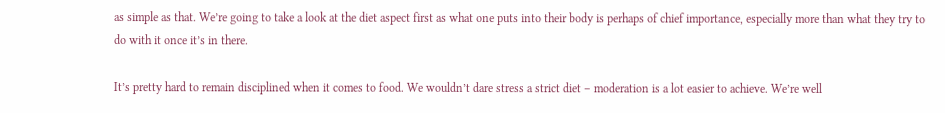as simple as that. We’re going to take a look at the diet aspect first as what one puts into their body is perhaps of chief importance, especially more than what they try to do with it once it’s in there.

It’s pretty hard to remain disciplined when it comes to food. We wouldn’t dare stress a strict diet – moderation is a lot easier to achieve. We’re well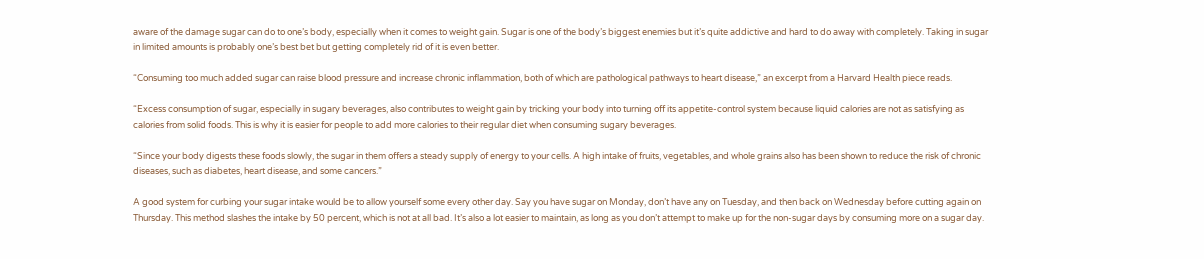aware of the damage sugar can do to one’s body, especially when it comes to weight gain. Sugar is one of the body’s biggest enemies but it’s quite addictive and hard to do away with completely. Taking in sugar in limited amounts is probably one’s best bet but getting completely rid of it is even better.

“Consuming too much added sugar can raise blood pressure and increase chronic inflammation, both of which are pathological pathways to heart disease,” an excerpt from a Harvard Health piece reads.

“Excess consumption of sugar, especially in sugary beverages, also contributes to weight gain by tricking your body into turning off its appetite-control system because liquid calories are not as satisfying as calories from solid foods. This is why it is easier for people to add more calories to their regular diet when consuming sugary beverages.

“Since your body digests these foods slowly, the sugar in them offers a steady supply of energy to your cells. A high intake of fruits, vegetables, and whole grains also has been shown to reduce the risk of chronic diseases, such as diabetes, heart disease, and some cancers.”

A good system for curbing your sugar intake would be to allow yourself some every other day. Say you have sugar on Monday, don’t have any on Tuesday, and then back on Wednesday before cutting again on Thursday. This method slashes the intake by 50 percent, which is not at all bad. It’s also a lot easier to maintain, as long as you don’t attempt to make up for the non-sugar days by consuming more on a sugar day.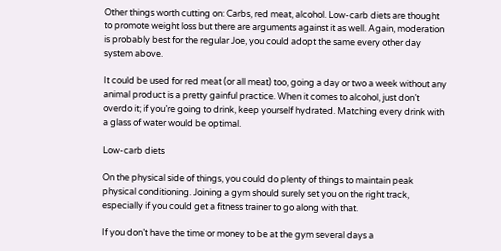Other things worth cutting on: Carbs, red meat, alcohol. Low-carb diets are thought to promote weight loss but there are arguments against it as well. Again, moderation is probably best for the regular Joe, you could adopt the same every other day system above.

It could be used for red meat (or all meat) too, going a day or two a week without any animal product is a pretty gainful practice. When it comes to alcohol, just don’t overdo it; if you’re going to drink, keep yourself hydrated. Matching every drink with a glass of water would be optimal.

Low-carb diets

On the physical side of things, you could do plenty of things to maintain peak physical conditioning. Joining a gym should surely set you on the right track, especially if you could get a fitness trainer to go along with that.

If you don’t have the time or money to be at the gym several days a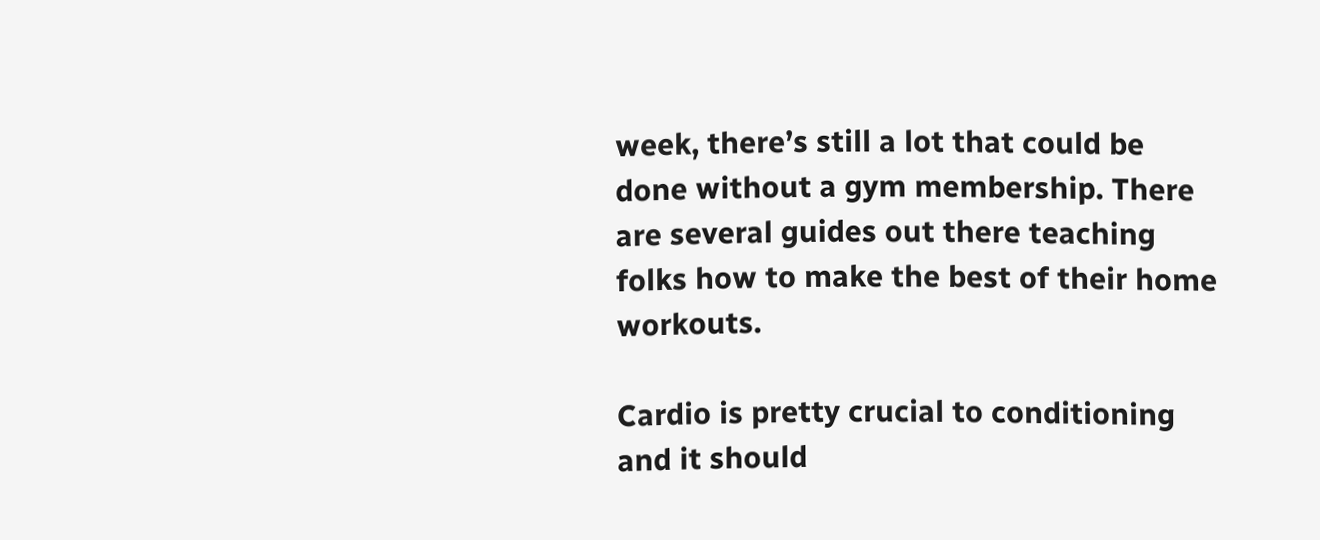week, there’s still a lot that could be done without a gym membership. There are several guides out there teaching folks how to make the best of their home workouts.

Cardio is pretty crucial to conditioning and it should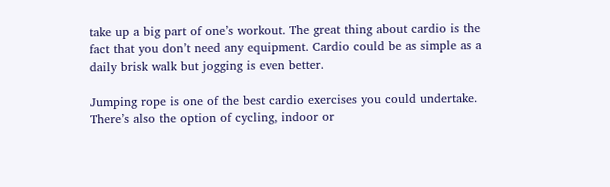take up a big part of one’s workout. The great thing about cardio is the fact that you don’t need any equipment. Cardio could be as simple as a daily brisk walk but jogging is even better.

Jumping rope is one of the best cardio exercises you could undertake. There’s also the option of cycling, indoor or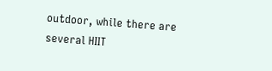outdoor, while there are several HIIT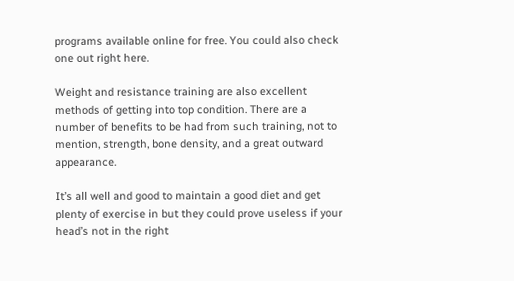programs available online for free. You could also check one out right here.

Weight and resistance training are also excellent methods of getting into top condition. There are a number of benefits to be had from such training, not to mention, strength, bone density, and a great outward appearance.

It’s all well and good to maintain a good diet and get plenty of exercise in but they could prove useless if your head’s not in the right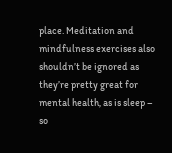place. Meditation and mindfulness exercises also shouldn’t be ignored as they’re pretty great for mental health, as is sleep – so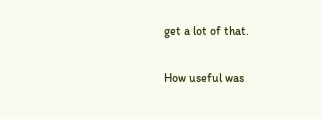get a lot of that.

How useful was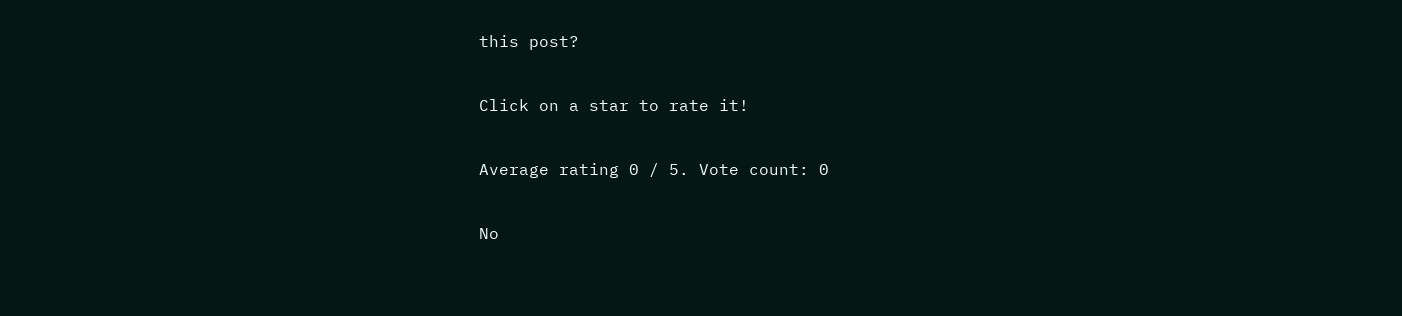this post?

Click on a star to rate it!

Average rating 0 / 5. Vote count: 0

No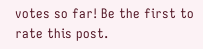votes so far! Be the first to rate this post.